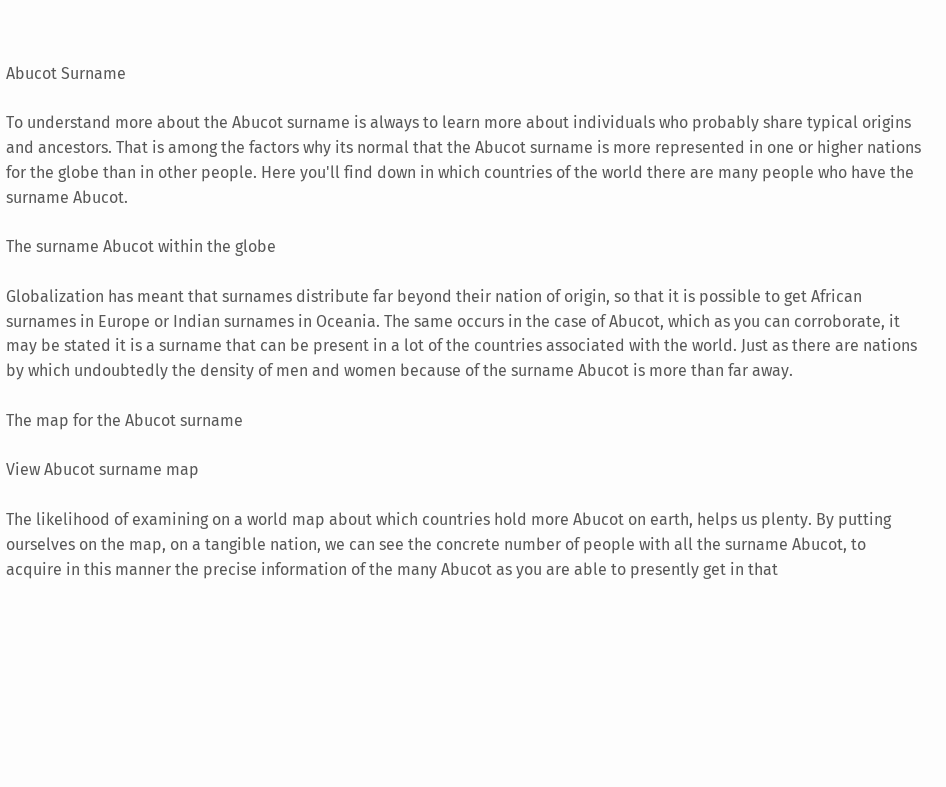Abucot Surname

To understand more about the Abucot surname is always to learn more about individuals who probably share typical origins and ancestors. That is among the factors why its normal that the Abucot surname is more represented in one or higher nations for the globe than in other people. Here you'll find down in which countries of the world there are many people who have the surname Abucot.

The surname Abucot within the globe

Globalization has meant that surnames distribute far beyond their nation of origin, so that it is possible to get African surnames in Europe or Indian surnames in Oceania. The same occurs in the case of Abucot, which as you can corroborate, it may be stated it is a surname that can be present in a lot of the countries associated with the world. Just as there are nations by which undoubtedly the density of men and women because of the surname Abucot is more than far away.

The map for the Abucot surname

View Abucot surname map

The likelihood of examining on a world map about which countries hold more Abucot on earth, helps us plenty. By putting ourselves on the map, on a tangible nation, we can see the concrete number of people with all the surname Abucot, to acquire in this manner the precise information of the many Abucot as you are able to presently get in that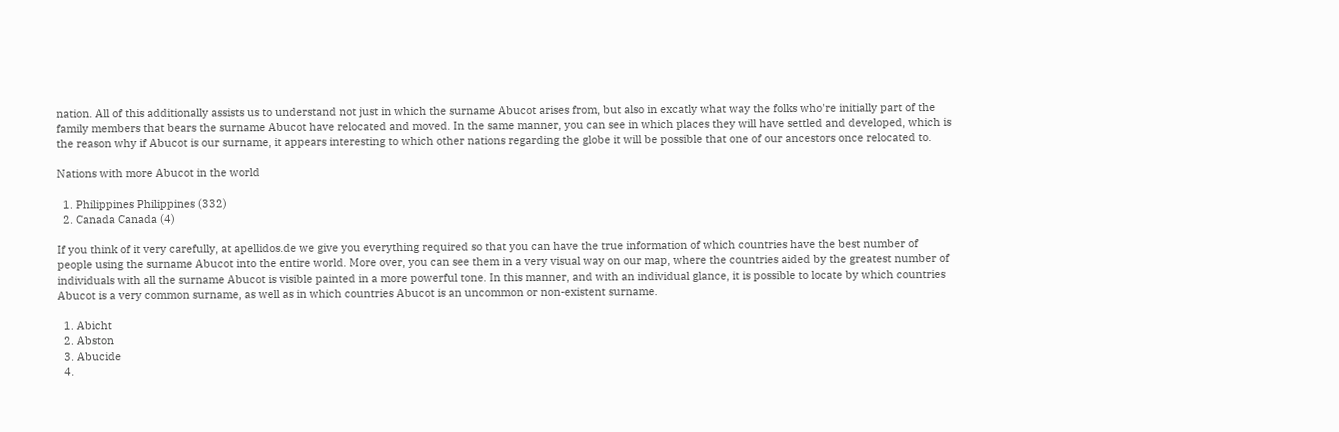nation. All of this additionally assists us to understand not just in which the surname Abucot arises from, but also in excatly what way the folks who're initially part of the family members that bears the surname Abucot have relocated and moved. In the same manner, you can see in which places they will have settled and developed, which is the reason why if Abucot is our surname, it appears interesting to which other nations regarding the globe it will be possible that one of our ancestors once relocated to.

Nations with more Abucot in the world

  1. Philippines Philippines (332)
  2. Canada Canada (4)

If you think of it very carefully, at apellidos.de we give you everything required so that you can have the true information of which countries have the best number of people using the surname Abucot into the entire world. More over, you can see them in a very visual way on our map, where the countries aided by the greatest number of individuals with all the surname Abucot is visible painted in a more powerful tone. In this manner, and with an individual glance, it is possible to locate by which countries Abucot is a very common surname, as well as in which countries Abucot is an uncommon or non-existent surname.

  1. Abicht
  2. Abston
  3. Abucide
  4.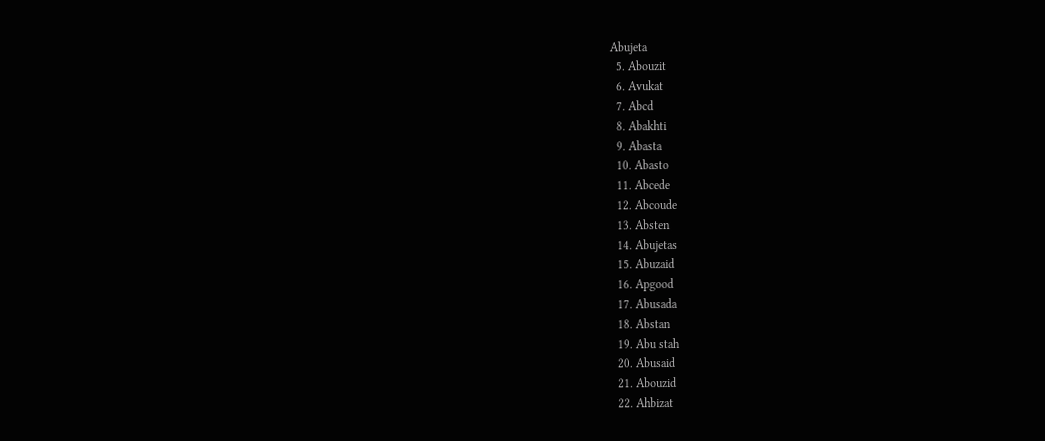Abujeta
  5. Abouzit
  6. Avukat
  7. Abcd
  8. Abakhti
  9. Abasta
  10. Abasto
  11. Abcede
  12. Abcoude
  13. Absten
  14. Abujetas
  15. Abuzaid
  16. Apgood
  17. Abusada
  18. Abstan
  19. Abu stah
  20. Abusaid
  21. Abouzid
  22. Ahbizat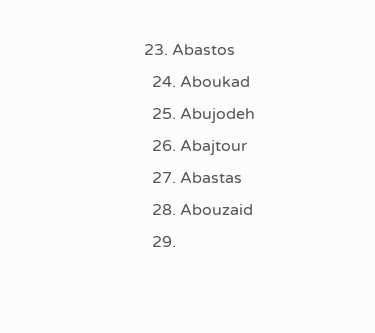23. Abastos
  24. Aboukad
  25. Abujodeh
  26. Abajtour
  27. Abastas
  28. Abouzaid
  29.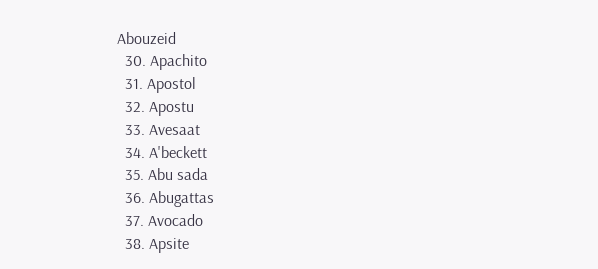Abouzeid
  30. Apachito
  31. Apostol
  32. Apostu
  33. Avesaat
  34. A'beckett
  35. Abu sada
  36. Abugattas
  37. Avocado
  38. Apsite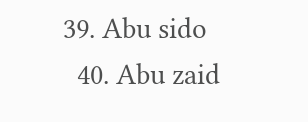39. Abu sido
  40. Abu zaid